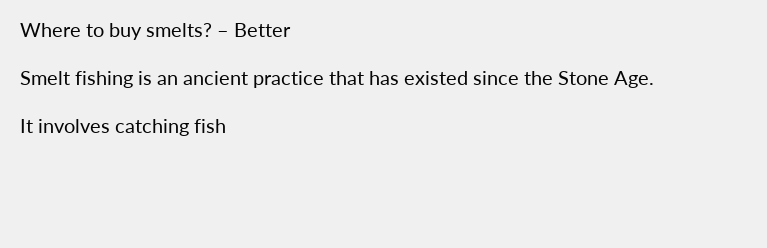Where to buy smelts? – Better

Smelt fishing is an ancient practice that has existed since the Stone Age.

It involves catching fish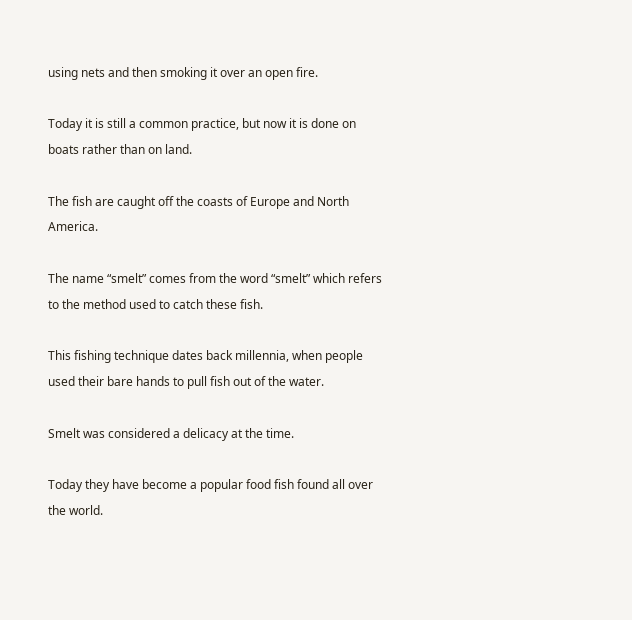using nets and then smoking it over an open fire.

Today it is still a common practice, but now it is done on boats rather than on land.

The fish are caught off the coasts of Europe and North America.

The name “smelt” comes from the word “smelt” which refers to the method used to catch these fish.

This fishing technique dates back millennia, when people used their bare hands to pull fish out of the water.

Smelt was considered a delicacy at the time.

Today they have become a popular food fish found all over the world.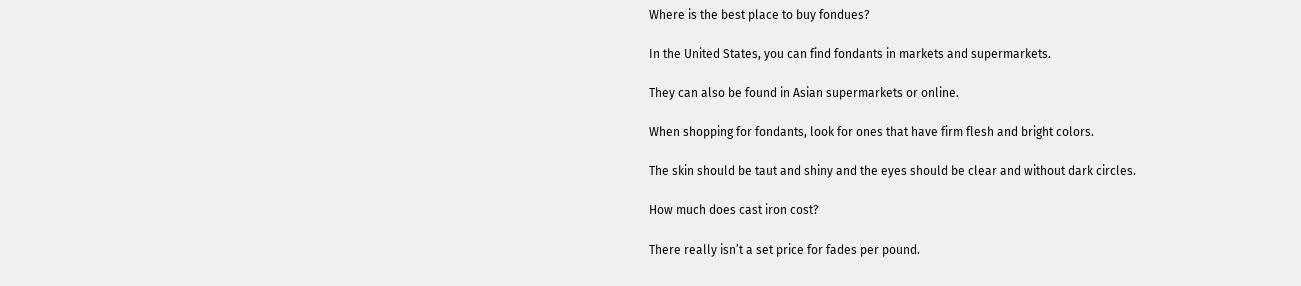Where is the best place to buy fondues?

In the United States, you can find fondants in markets and supermarkets.

They can also be found in Asian supermarkets or online.

When shopping for fondants, look for ones that have firm flesh and bright colors.

The skin should be taut and shiny and the eyes should be clear and without dark circles.

How much does cast iron cost?

There really isn’t a set price for fades per pound.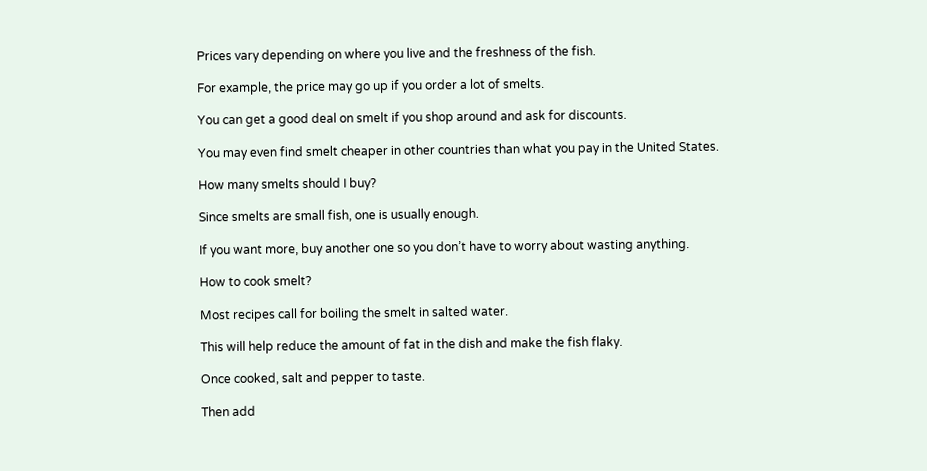Prices vary depending on where you live and the freshness of the fish.

For example, the price may go up if you order a lot of smelts.

You can get a good deal on smelt if you shop around and ask for discounts.

You may even find smelt cheaper in other countries than what you pay in the United States.

How many smelts should I buy?

Since smelts are small fish, one is usually enough.

If you want more, buy another one so you don’t have to worry about wasting anything.

How to cook smelt?

Most recipes call for boiling the smelt in salted water.

This will help reduce the amount of fat in the dish and make the fish flaky.

Once cooked, salt and pepper to taste.

Then add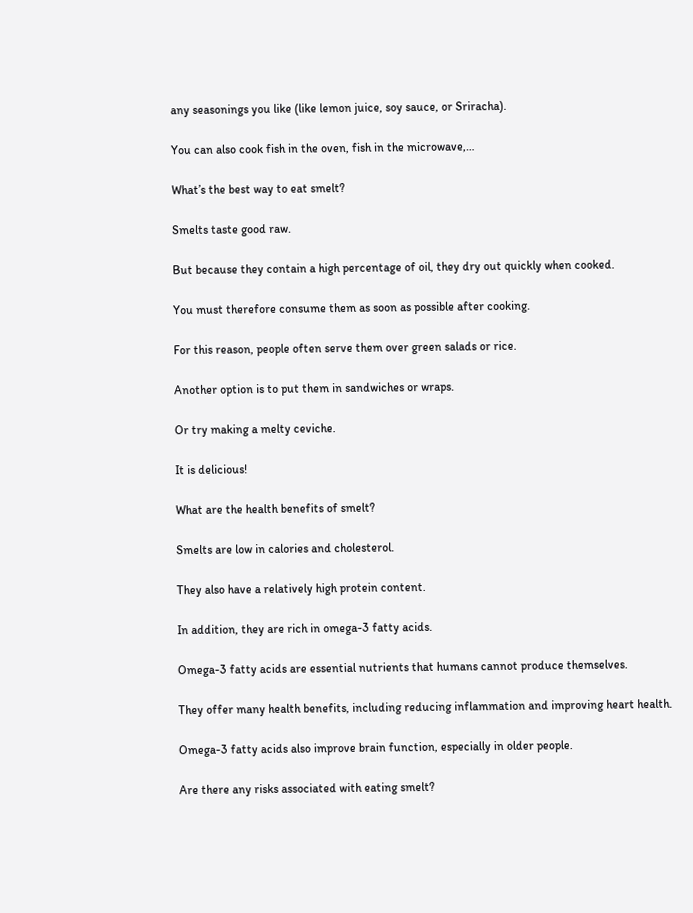any seasonings you like (like lemon juice, soy sauce, or Sriracha).

You can also cook fish in the oven, fish in the microwave,…

What’s the best way to eat smelt?

Smelts taste good raw.

But because they contain a high percentage of oil, they dry out quickly when cooked.

You must therefore consume them as soon as possible after cooking.

For this reason, people often serve them over green salads or rice.

Another option is to put them in sandwiches or wraps.

Or try making a melty ceviche.

It is delicious!

What are the health benefits of smelt?

Smelts are low in calories and cholesterol.

They also have a relatively high protein content.

In addition, they are rich in omega-3 fatty acids.

Omega-3 fatty acids are essential nutrients that humans cannot produce themselves.

They offer many health benefits, including reducing inflammation and improving heart health.

Omega-3 fatty acids also improve brain function, especially in older people.

Are there any risks associated with eating smelt?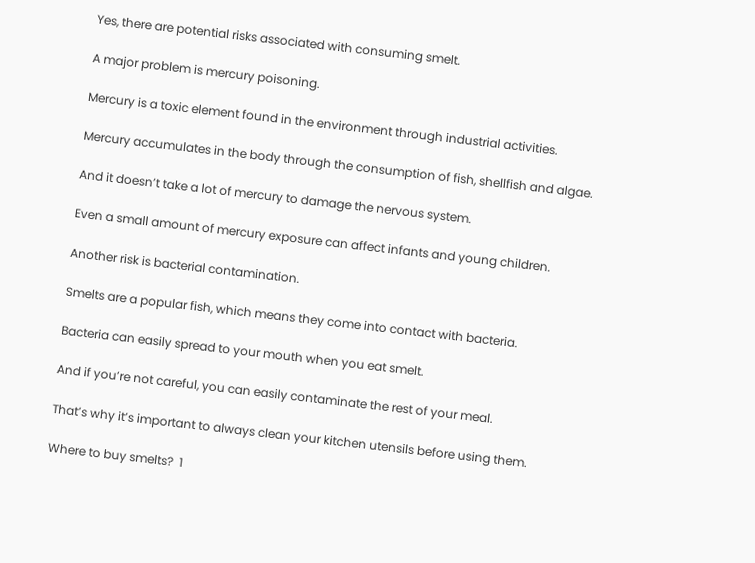Yes, there are potential risks associated with consuming smelt.

A major problem is mercury poisoning.

Mercury is a toxic element found in the environment through industrial activities.

Mercury accumulates in the body through the consumption of fish, shellfish and algae.

And it doesn’t take a lot of mercury to damage the nervous system.

Even a small amount of mercury exposure can affect infants and young children.

Another risk is bacterial contamination.

Smelts are a popular fish, which means they come into contact with bacteria.

Bacteria can easily spread to your mouth when you eat smelt.

And if you’re not careful, you can easily contaminate the rest of your meal.

That’s why it’s important to always clean your kitchen utensils before using them.

Where to buy smelts?  1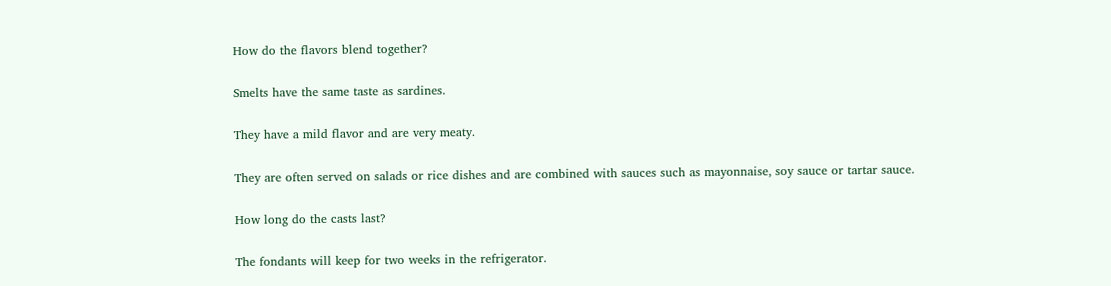How do the flavors blend together?

Smelts have the same taste as sardines.

They have a mild flavor and are very meaty.

They are often served on salads or rice dishes and are combined with sauces such as mayonnaise, soy sauce or tartar sauce.

How long do the casts last?

The fondants will keep for two weeks in the refrigerator.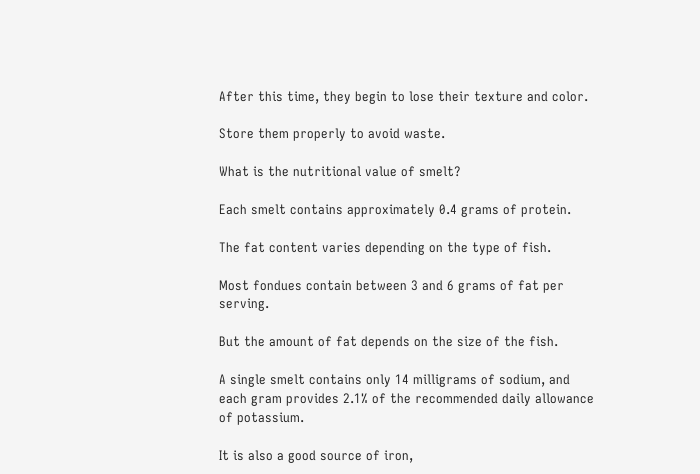After this time, they begin to lose their texture and color.

Store them properly to avoid waste.

What is the nutritional value of smelt?

Each smelt contains approximately 0.4 grams of protein.

The fat content varies depending on the type of fish.

Most fondues contain between 3 and 6 grams of fat per serving.

But the amount of fat depends on the size of the fish.

A single smelt contains only 14 milligrams of sodium, and each gram provides 2.1% of the recommended daily allowance of potassium.

It is also a good source of iron,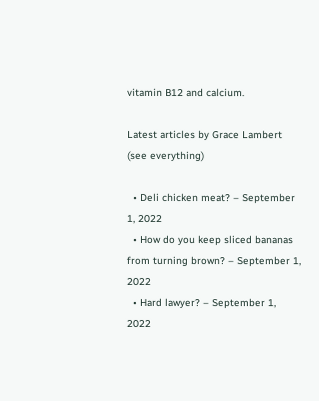vitamin B12 and calcium.

Latest articles by Grace Lambert (see everything)

  • Deli chicken meat? – September 1, 2022
  • How do you keep sliced bananas from turning brown? – September 1, 2022
  • Hard lawyer? – September 1, 2022